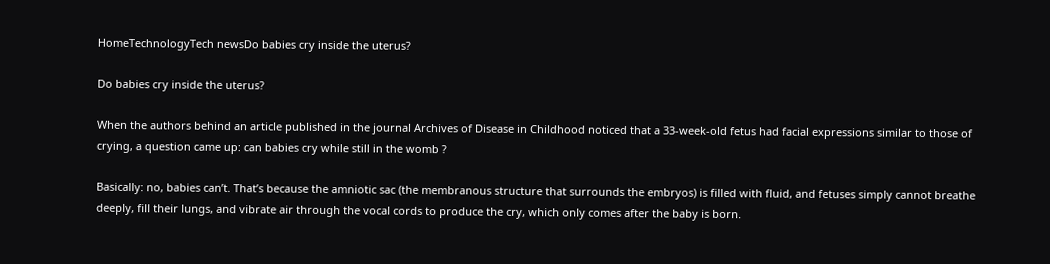HomeTechnologyTech newsDo babies cry inside the uterus?

Do babies cry inside the uterus?

When the authors behind an article published in the journal Archives of Disease in Childhood noticed that a 33-week-old fetus had facial expressions similar to those of crying, a question came up: can babies cry while still in the womb ?

Basically: no, babies can’t. That’s because the amniotic sac (the membranous structure that surrounds the embryos) is filled with fluid, and fetuses simply cannot breathe deeply, fill their lungs, and vibrate air through the vocal cords to produce the cry, which only comes after the baby is born.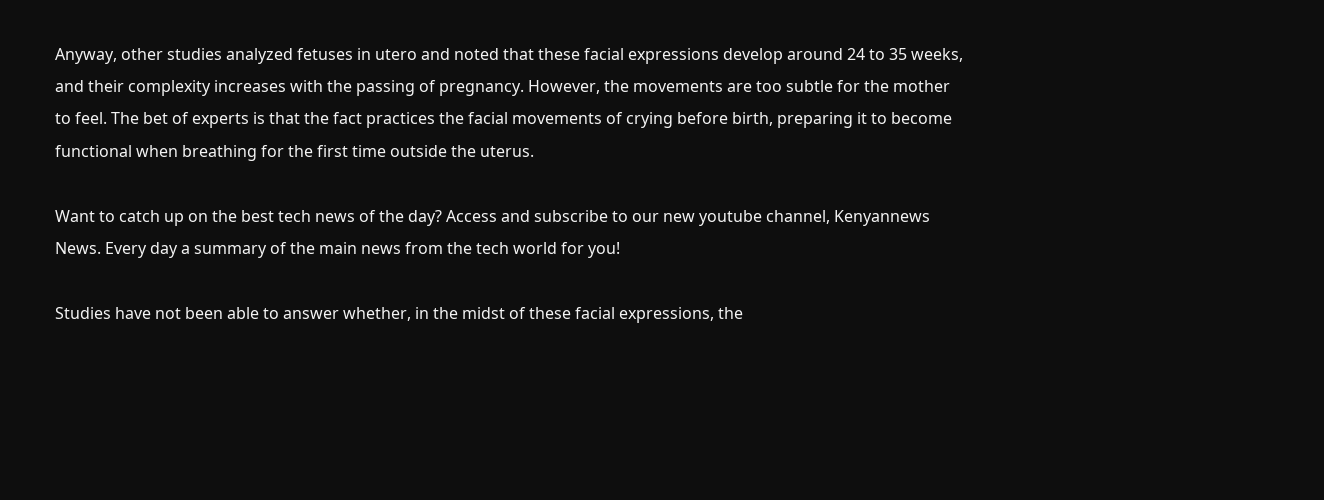Anyway, other studies analyzed fetuses in utero and noted that these facial expressions develop around 24 to 35 weeks, and their complexity increases with the passing of pregnancy. However, the movements are too subtle for the mother to feel. The bet of experts is that the fact practices the facial movements of crying before birth, preparing it to become functional when breathing for the first time outside the uterus.

Want to catch up on the best tech news of the day? Access and subscribe to our new youtube channel, Kenyannews News. Every day a summary of the main news from the tech world for you!

Studies have not been able to answer whether, in the midst of these facial expressions, the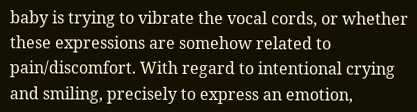baby is trying to vibrate the vocal cords, or whether these expressions are somehow related to pain/discomfort. With regard to intentional crying and smiling, precisely to express an emotion,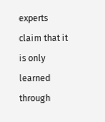experts claim that it is only learned through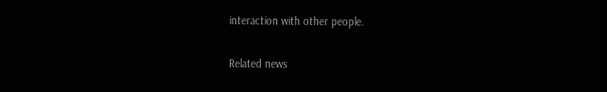interaction with other people.

Related news